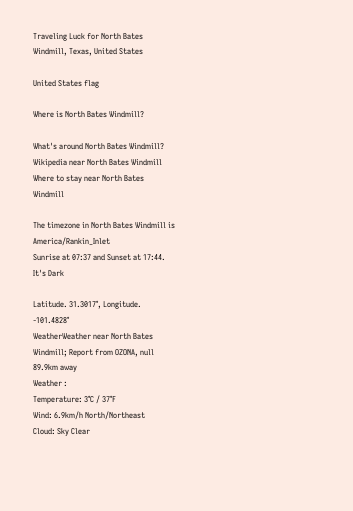Traveling Luck for North Bates Windmill, Texas, United States

United States flag

Where is North Bates Windmill?

What's around North Bates Windmill?
Wikipedia near North Bates Windmill
Where to stay near North Bates Windmill

The timezone in North Bates Windmill is America/Rankin_Inlet
Sunrise at 07:37 and Sunset at 17:44. It's Dark

Latitude. 31.3017°, Longitude. -101.4828°
WeatherWeather near North Bates Windmill; Report from OZONA, null 89.9km away
Weather :
Temperature: 3°C / 37°F
Wind: 6.9km/h North/Northeast
Cloud: Sky Clear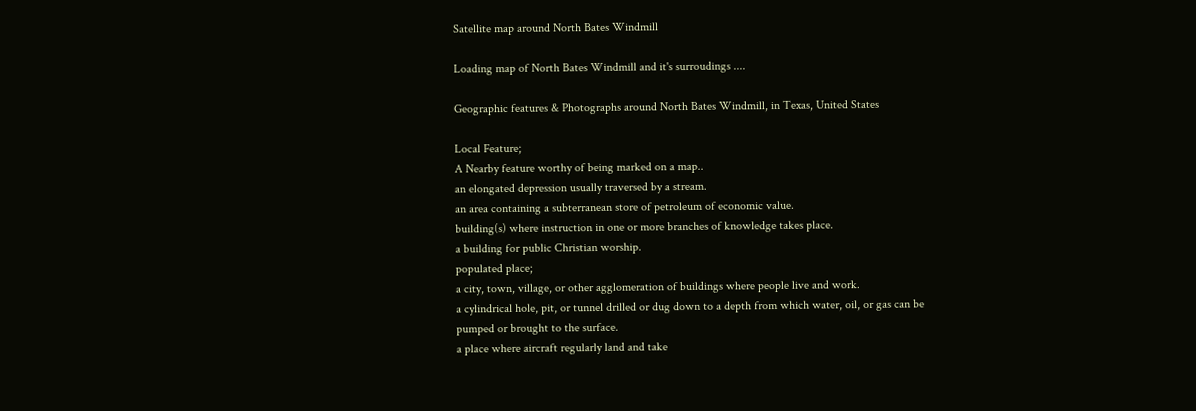Satellite map around North Bates Windmill

Loading map of North Bates Windmill and it's surroudings ....

Geographic features & Photographs around North Bates Windmill, in Texas, United States

Local Feature;
A Nearby feature worthy of being marked on a map..
an elongated depression usually traversed by a stream.
an area containing a subterranean store of petroleum of economic value.
building(s) where instruction in one or more branches of knowledge takes place.
a building for public Christian worship.
populated place;
a city, town, village, or other agglomeration of buildings where people live and work.
a cylindrical hole, pit, or tunnel drilled or dug down to a depth from which water, oil, or gas can be pumped or brought to the surface.
a place where aircraft regularly land and take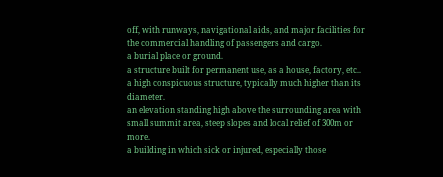off, with runways, navigational aids, and major facilities for the commercial handling of passengers and cargo.
a burial place or ground.
a structure built for permanent use, as a house, factory, etc..
a high conspicuous structure, typically much higher than its diameter.
an elevation standing high above the surrounding area with small summit area, steep slopes and local relief of 300m or more.
a building in which sick or injured, especially those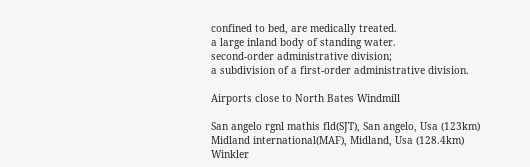confined to bed, are medically treated.
a large inland body of standing water.
second-order administrative division;
a subdivision of a first-order administrative division.

Airports close to North Bates Windmill

San angelo rgnl mathis fld(SJT), San angelo, Usa (123km)
Midland international(MAF), Midland, Usa (128.4km)
Winkler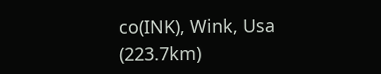co(INK), Wink, Usa (223.7km)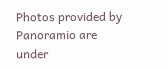Photos provided by Panoramio are under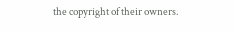the copyright of their owners.